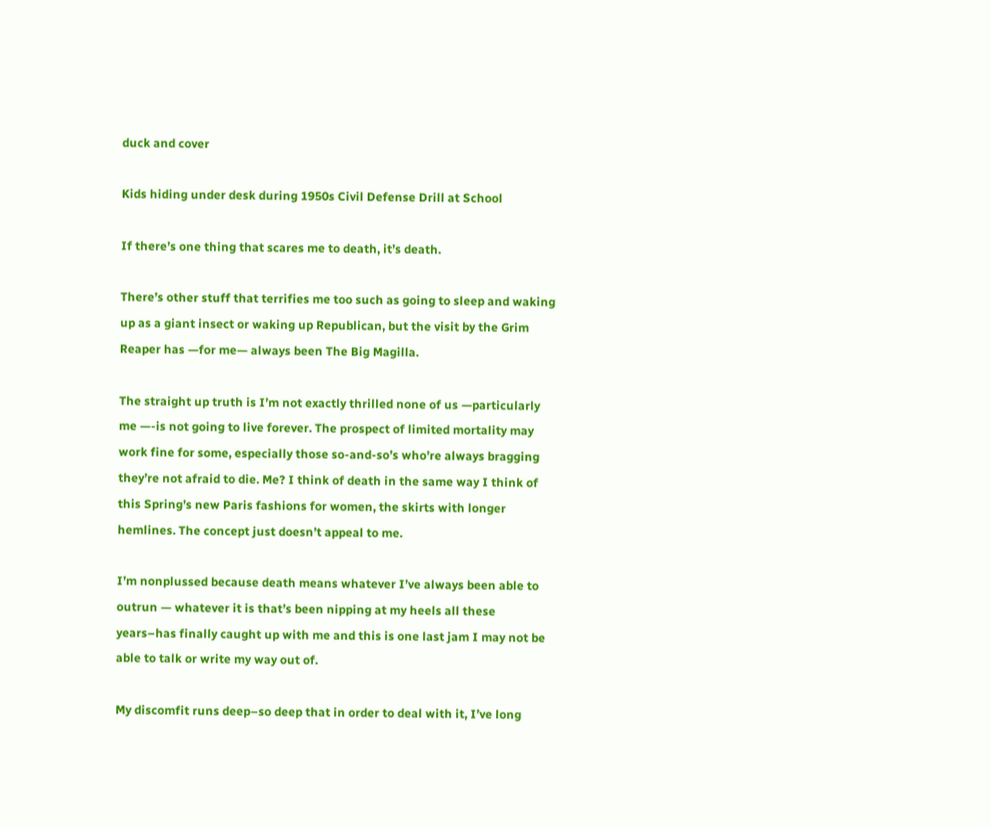duck and cover

Kids hiding under desk during 1950s Civil Defense Drill at School

If there’s one thing that scares me to death, it’s death.

There’s other stuff that terrifies me too such as going to sleep and waking up as a giant insect or waking up Republican, but the visit by the Grim Reaper has —for me— always been The Big Magilla.

The straight up truth is I’m not exactly thrilled none of us —particularly me —-is not going to live forever. The prospect of limited mortality may work fine for some, especially those so-and-so’s who’re always bragging they’re not afraid to die. Me? I think of death in the same way I think of this Spring’s new Paris fashions for women, the skirts with longer hemlines. The concept just doesn’t appeal to me.

I’m nonplussed because death means whatever I’ve always been able to outrun — whatever it is that’s been nipping at my heels all these years–has finally caught up with me and this is one last jam I may not be able to talk or write my way out of.

My discomfit runs deep–so deep that in order to deal with it, I’ve long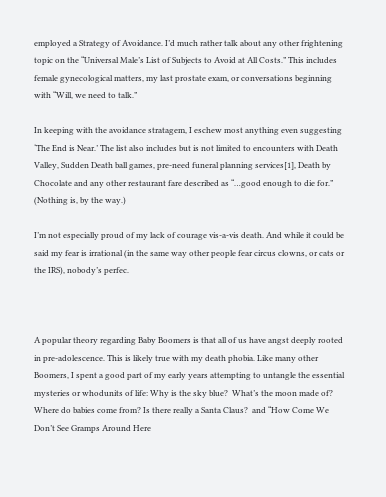employed a Strategy of Avoidance. I’d much rather talk about any other frightening topic on the “Universal Male’s List of Subjects to Avoid at All Costs.” This includes female gynecological matters, my last prostate exam, or conversations beginning with “Will, we need to talk.”

In keeping with the avoidance stratagem, I eschew most anything even suggesting ‘The End is Near.’ The list also includes but is not limited to encounters with Death Valley, Sudden Death ball games, pre-need funeral planning services[1], Death by Chocolate and any other restaurant fare described as “…good enough to die for.” (Nothing is, by the way.)

I’m not especially proud of my lack of courage vis-a-vis death. And while it could be said my fear is irrational (in the same way other people fear circus clowns, or cats or the IRS), nobody’s perfec.



A popular theory regarding Baby Boomers is that all of us have angst deeply rooted in pre-adolescence. This is likely true with my death phobia. Like many other Boomers, I spent a good part of my early years attempting to untangle the essential mysteries or whodunits of life: Why is the sky blue?  What’s the moon made of? Where do babies come from? Is there really a Santa Claus?  and “How Come We Don’t See Gramps Around Here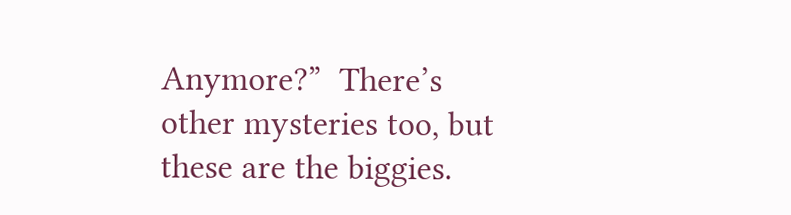Anymore?”  There’s other mysteries too, but these are the biggies.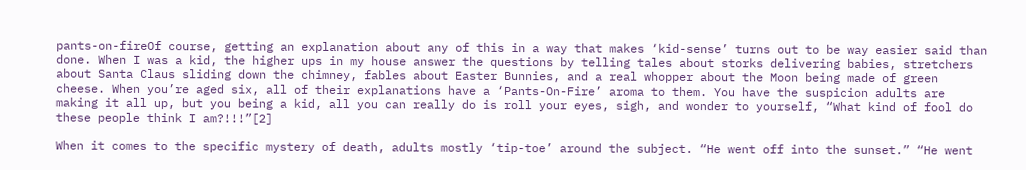pants-on-fireOf course, getting an explanation about any of this in a way that makes ‘kid-sense’ turns out to be way easier said than done. When I was a kid, the higher ups in my house answer the questions by telling tales about storks delivering babies, stretchers about Santa Claus sliding down the chimney, fables about Easter Bunnies, and a real whopper about the Moon being made of green cheese. When you’re aged six, all of their explanations have a ‘Pants-On-Fire’ aroma to them. You have the suspicion adults are making it all up, but you being a kid, all you can really do is roll your eyes, sigh, and wonder to yourself, “What kind of fool do these people think I am?!!!”[2]

When it comes to the specific mystery of death, adults mostly ‘tip-toe’ around the subject. “He went off into the sunset.” “He went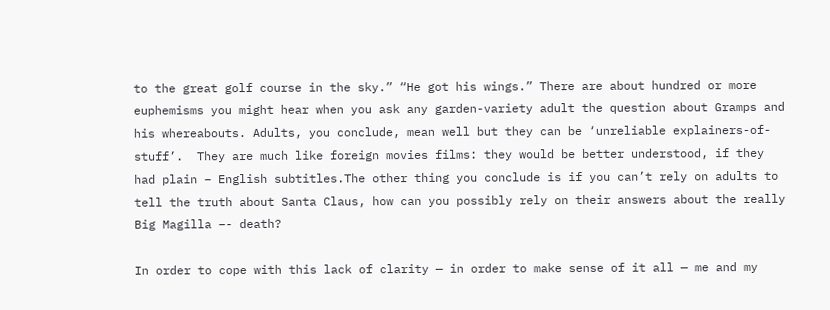to the great golf course in the sky.” “He got his wings.” There are about hundred or more euphemisms you might hear when you ask any garden-variety adult the question about Gramps and his whereabouts. Adults, you conclude, mean well but they can be ‘unreliable explainers-of-stuff’.  They are much like foreign movies films: they would be better understood, if they had plain – English subtitles.The other thing you conclude is if you can’t rely on adults to tell the truth about Santa Claus, how can you possibly rely on their answers about the really Big Magilla –- death?

In order to cope with this lack of clarity — in order to make sense of it all — me and my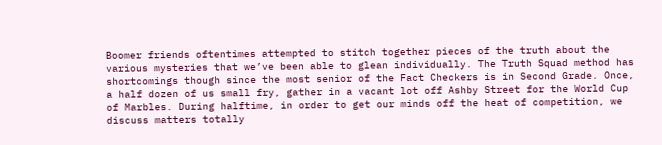Boomer friends oftentimes attempted to stitch together pieces of the truth about the various mysteries that we’ve been able to glean individually. The Truth Squad method has shortcomings though since the most senior of the Fact Checkers is in Second Grade. Once, a half dozen of us small fry, gather in a vacant lot off Ashby Street for the World Cup of Marbles. During halftime, in order to get our minds off the heat of competition, we discuss matters totally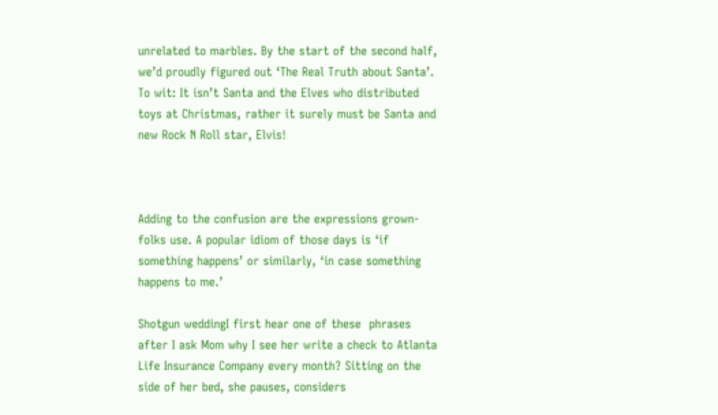unrelated to marbles. By the start of the second half, we’d proudly figured out ‘The Real Truth about Santa’. To wit: It isn’t Santa and the Elves who distributed toys at Christmas, rather it surely must be Santa and new Rock N Roll star, Elvis!



Adding to the confusion are the expressions grown-folks use. A popular idiom of those days is ‘if something happens’ or similarly, ‘in case something happens to me.’

Shotgun weddingI first hear one of these  phrases after I ask Mom why I see her write a check to Atlanta Life Insurance Company every month? Sitting on the side of her bed, she pauses, considers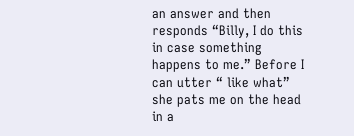an answer and then responds “Billy, I do this in case something happens to me.” Before I can utter “ like what” she pats me on the head in a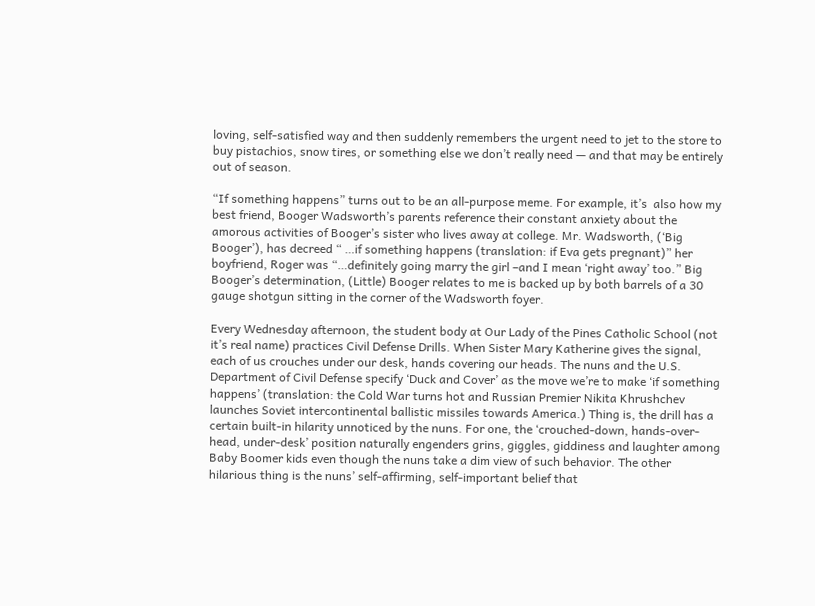loving, self-satisfied way and then suddenly remembers the urgent need to jet to the store to buy pistachios, snow tires, or something else we don’t really need — and that may be entirely out of season.

“If something happens” turns out to be an all-purpose meme. For example, it’s  also how my best friend, Booger Wadsworth’s parents reference their constant anxiety about the amorous activities of Booger’s sister who lives away at college. Mr. Wadsworth, (‘Big Booger’), has decreed “ …if something happens (translation: if Eva gets pregnant)” her boyfriend, Roger was “…definitely going marry the girl –and I mean ‘right away’ too.” Big Booger’s determination, (Little) Booger relates to me is backed up by both barrels of a 30 gauge shotgun sitting in the corner of the Wadsworth foyer.

Every Wednesday afternoon, the student body at Our Lady of the Pines Catholic School (not it’s real name) practices Civil Defense Drills. When Sister Mary Katherine gives the signal, each of us crouches under our desk, hands covering our heads. The nuns and the U.S. Department of Civil Defense specify ‘Duck and Cover’ as the move we’re to make ‘if something happens’ (translation: the Cold War turns hot and Russian Premier Nikita Khrushchev launches Soviet intercontinental ballistic missiles towards America.) Thing is, the drill has a certain built-in hilarity unnoticed by the nuns. For one, the ‘crouched-down, hands-over-head, under-desk’ position naturally engenders grins, giggles, giddiness and laughter among Baby Boomer kids even though the nuns take a dim view of such behavior. The other hilarious thing is the nuns’ self-affirming, self-important belief that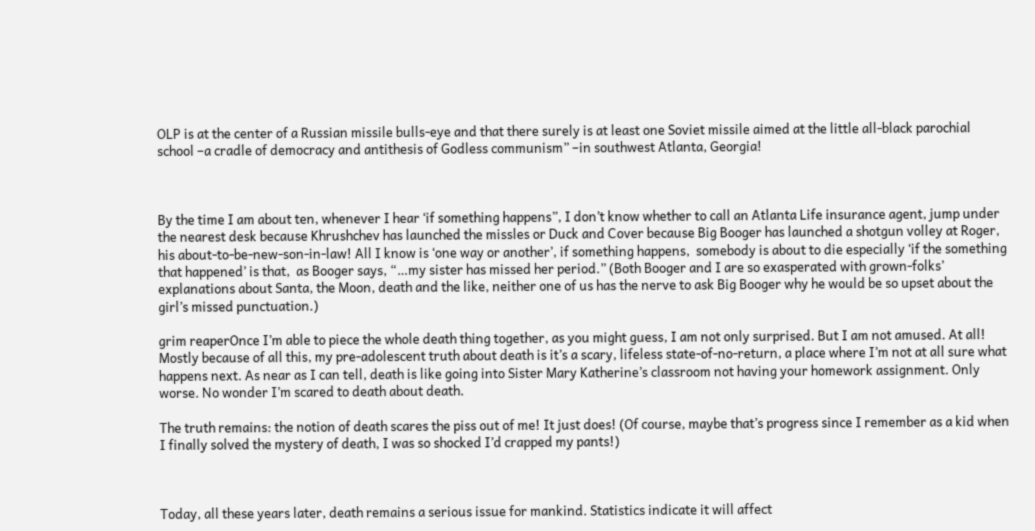OLP is at the center of a Russian missile bulls-eye and that there surely is at least one Soviet missile aimed at the little all-black parochial school –a cradle of democracy and antithesis of Godless communism” –in southwest Atlanta, Georgia!



By the time I am about ten, whenever I hear ‘if something happens”, I don’t know whether to call an Atlanta Life insurance agent, jump under the nearest desk because Khrushchev has launched the missles or Duck and Cover because Big Booger has launched a shotgun volley at Roger, his about-to-be-new-son-in-law! All I know is ‘one way or another’, if something happens,  somebody is about to die especially ‘if the something that happened’ is that,  as Booger says, “…my sister has missed her period.” (Both Booger and I are so exasperated with grown-folks’ explanations about Santa, the Moon, death and the like, neither one of us has the nerve to ask Big Booger why he would be so upset about the girl’s missed punctuation.)

grim reaperOnce I’m able to piece the whole death thing together, as you might guess, I am not only surprised. But I am not amused. At all! Mostly because of all this, my pre-adolescent truth about death is it’s a scary, lifeless state-of-no-return, a place where I’m not at all sure what happens next. As near as I can tell, death is like going into Sister Mary Katherine’s classroom not having your homework assignment. Only worse. No wonder I’m scared to death about death.

The truth remains: the notion of death scares the piss out of me! It just does! (Of course, maybe that’s progress since I remember as a kid when I finally solved the mystery of death, I was so shocked I’d crapped my pants!)



Today, all these years later, death remains a serious issue for mankind. Statistics indicate it will affect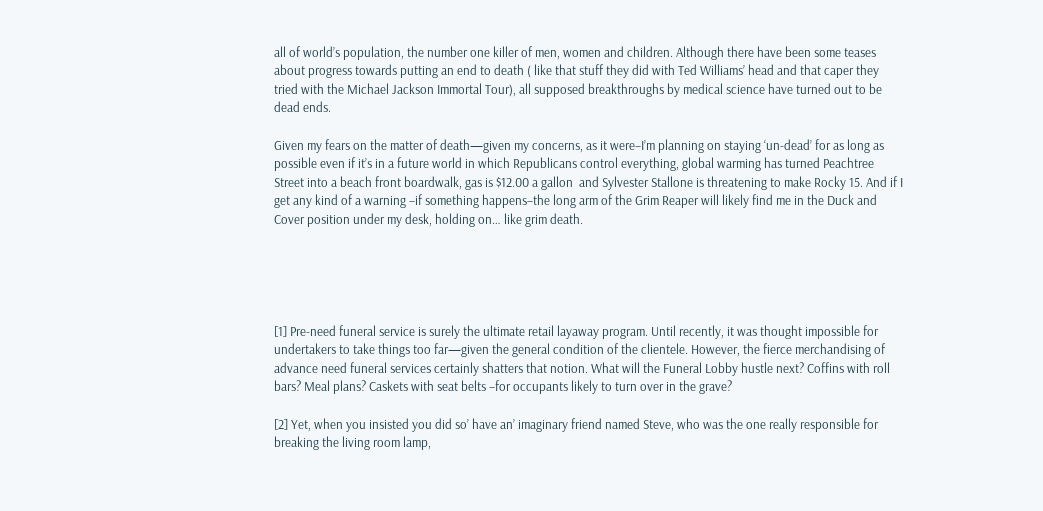all of world’s population, the number one killer of men, women and children. Although there have been some teases about progress towards putting an end to death ( like that stuff they did with Ted Williams’ head and that caper they tried with the Michael Jackson Immortal Tour), all supposed breakthroughs by medical science have turned out to be dead ends.

Given my fears on the matter of death—given my concerns, as it were–I’m planning on staying ‘un-dead’ for as long as possible even if it’s in a future world in which Republicans control everything, global warming has turned Peachtree Street into a beach front boardwalk, gas is $12.00 a gallon  and Sylvester Stallone is threatening to make Rocky 15. And if I get any kind of a warning –if something happens–the long arm of the Grim Reaper will likely find me in the Duck and Cover position under my desk, holding on… like grim death.





[1] Pre-need funeral service is surely the ultimate retail layaway program. Until recently, it was thought impossible for undertakers to take things too far—given the general condition of the clientele. However, the fierce merchandising of advance need funeral services certainly shatters that notion. What will the Funeral Lobby hustle next? Coffins with roll bars? Meal plans? Caskets with seat belts –for occupants likely to turn over in the grave?

[2] Yet, when you insisted you did so’ have an’ imaginary friend named Steve, who was the one really responsible for breaking the living room lamp,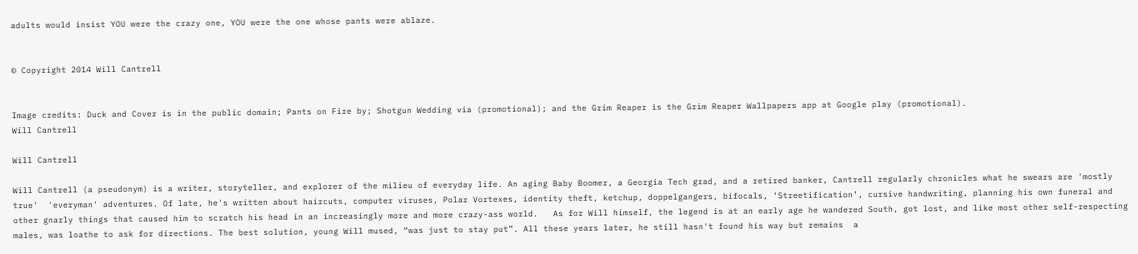adults would insist YOU were the crazy one, YOU were the one whose pants were ablaze.


© Copyright 2014 Will Cantrell


Image credits: Duck and Cover is in the public domain; Pants on Fire by; Shotgun Wedding via (promotional); and the Grim Reaper is the Grim Reaper Wallpapers app at Google play (promotional).
Will Cantrell

Will Cantrell

Will Cantrell (a pseudonym) is a writer, storyteller, and explorer of the milieu of everyday life. An aging Baby Boomer, a Georgia Tech grad, and a retired banker, Cantrell regularly chronicles what he swears are 'mostly true'  'everyman' adventures. Of late, he's written about haircuts, computer viruses, Polar Vortexes, identity theft, ketchup, doppelgangers, bifocals, ‘Streetification’, cursive handwriting, planning his own funeral and other gnarly things that caused him to scratch his head in an increasingly more and more crazy-ass world.   As for Will himself, the legend is at an early age he wandered South, got lost, and like most other self-respecting males, was loathe to ask for directions. The best solution, young Will mused, “was just to stay put”. All these years later, he still hasn't found his way but remains  a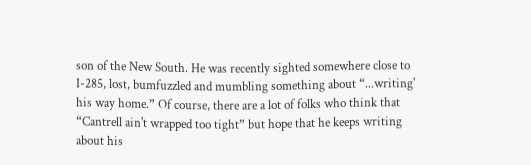son of the New South. He was recently sighted somewhere close to I-285, lost, bumfuzzled and mumbling something about “...writing' his way home.” Of course, there are a lot of folks who think that “Cantrell ain't wrapped too tight” but hope that he keeps writing about his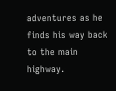adventures as he finds his way back to the main highway.